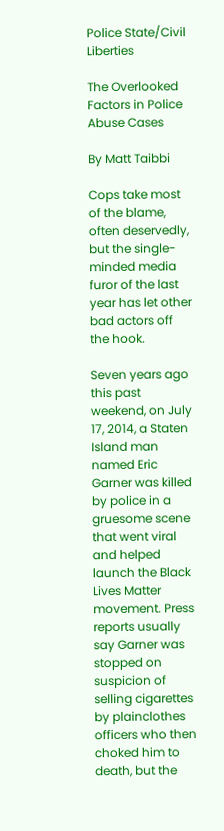Police State/Civil Liberties

The Overlooked Factors in Police Abuse Cases

By Matt Taibbi

Cops take most of the blame, often deservedly, but the single-minded media furor of the last year has let other bad actors off the hook.

Seven years ago this past weekend, on July 17, 2014, a Staten Island man named Eric Garner was killed by police in a gruesome scene that went viral and helped launch the Black Lives Matter movement. Press reports usually say Garner was stopped on suspicion of selling cigarettes by plainclothes officers who then choked him to death, but the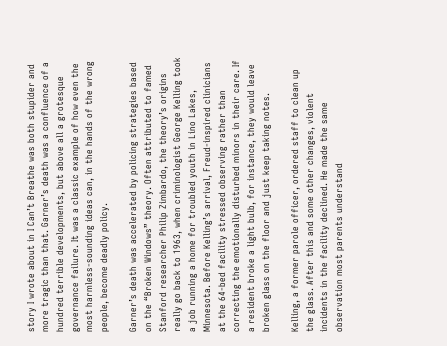story I wrote about in I Can’t Breathe was both stupider and more tragic than that. Garner’s death was a confluence of a hundred terrible developments, but above all a grotesque governance failure. It was a classic example of how even the most harmless-sounding ideas can, in the hands of the wrong people, become deadly policy.

Garner’s death was accelerated by policing strategies based on the “Broken Windows” theory. Often attributed to famed Stanford researcher Philip Zimbardo, the theory’s origins really go back to 1963, when criminologist George Kelling took a job running a home for troubled youth in Lino Lakes, Minnesota. Before Kelling’s arrival, Freud-inspired clinicians at the 64-bed facility stressed observing rather than correcting the emotionally disturbed minors in their care. If a resident broke a light bulb, for instance, they would leave broken glass on the floor and just keep taking notes.

Kelling, a former parole officer, ordered staff to clean up the glass. After this and some other changes, violent incidents in the facility declined. He made the same observation most parents understand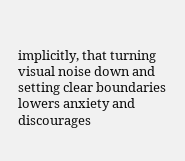implicitly, that turning visual noise down and setting clear boundaries lowers anxiety and discourages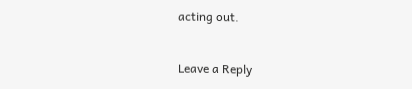acting out.


Leave a Reply